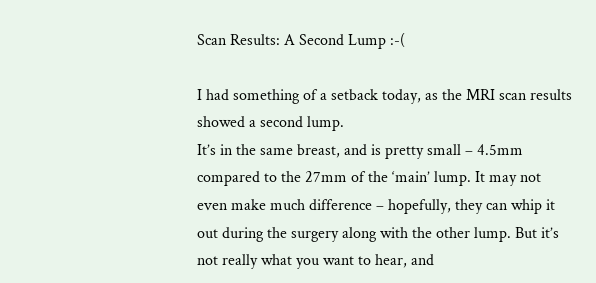Scan Results: A Second Lump :-(

I had something of a setback today, as the MRI scan results showed a second lump.
It’s in the same breast, and is pretty small – 4.5mm compared to the 27mm of the ‘main’ lump. It may not even make much difference – hopefully, they can whip it out during the surgery along with the other lump. But it’s not really what you want to hear, and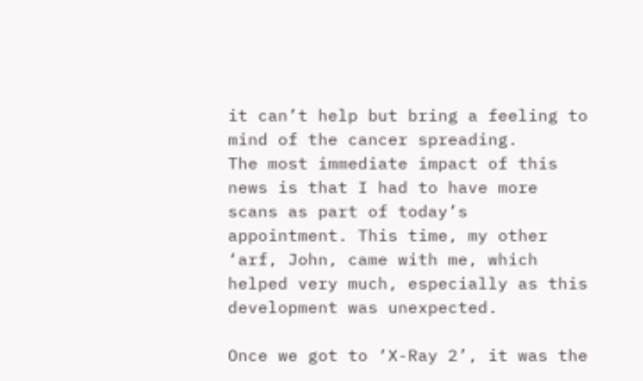it can’t help but bring a feeling to mind of the cancer spreading.
The most immediate impact of this news is that I had to have more scans as part of today’s appointment. This time, my other ‘arf, John, came with me, which helped very much, especially as this development was unexpected.

Once we got to ‘X-Ray 2’, it was the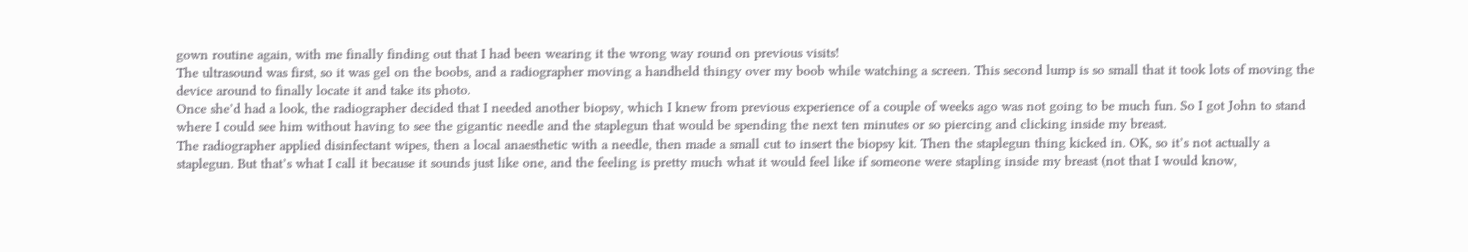gown routine again, with me finally finding out that I had been wearing it the wrong way round on previous visits!
The ultrasound was first, so it was gel on the boobs, and a radiographer moving a handheld thingy over my boob while watching a screen. This second lump is so small that it took lots of moving the device around to finally locate it and take its photo.
Once she’d had a look, the radiographer decided that I needed another biopsy, which I knew from previous experience of a couple of weeks ago was not going to be much fun. So I got John to stand where I could see him without having to see the gigantic needle and the staplegun that would be spending the next ten minutes or so piercing and clicking inside my breast.
The radiographer applied disinfectant wipes, then a local anaesthetic with a needle, then made a small cut to insert the biopsy kit. Then the staplegun thing kicked in. OK, so it’s not actually a staplegun. But that’s what I call it because it sounds just like one, and the feeling is pretty much what it would feel like if someone were stapling inside my breast (not that I would know,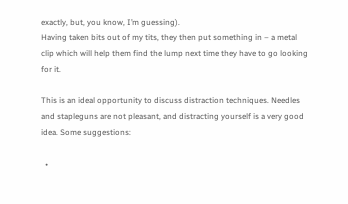exactly, but, you know, I’m guessing).
Having taken bits out of my tits, they then put something in – a metal clip which will help them find the lump next time they have to go looking for it.

This is an ideal opportunity to discuss distraction techniques. Needles and stapleguns are not pleasant, and distracting yourself is a very good idea. Some suggestions:

  •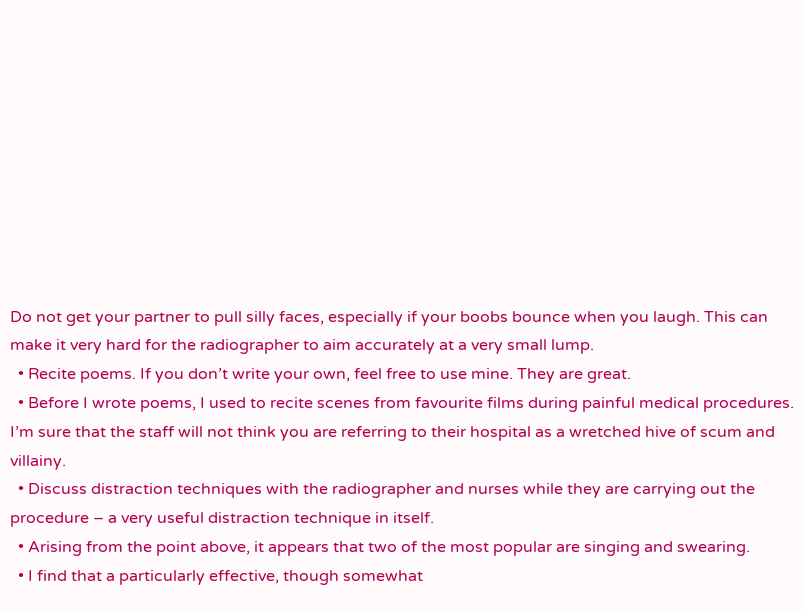Do not get your partner to pull silly faces, especially if your boobs bounce when you laugh. This can make it very hard for the radiographer to aim accurately at a very small lump.
  • Recite poems. If you don’t write your own, feel free to use mine. They are great.
  • Before I wrote poems, I used to recite scenes from favourite films during painful medical procedures. I’m sure that the staff will not think you are referring to their hospital as a wretched hive of scum and villainy.
  • Discuss distraction techniques with the radiographer and nurses while they are carrying out the procedure – a very useful distraction technique in itself.
  • Arising from the point above, it appears that two of the most popular are singing and swearing.
  • I find that a particularly effective, though somewhat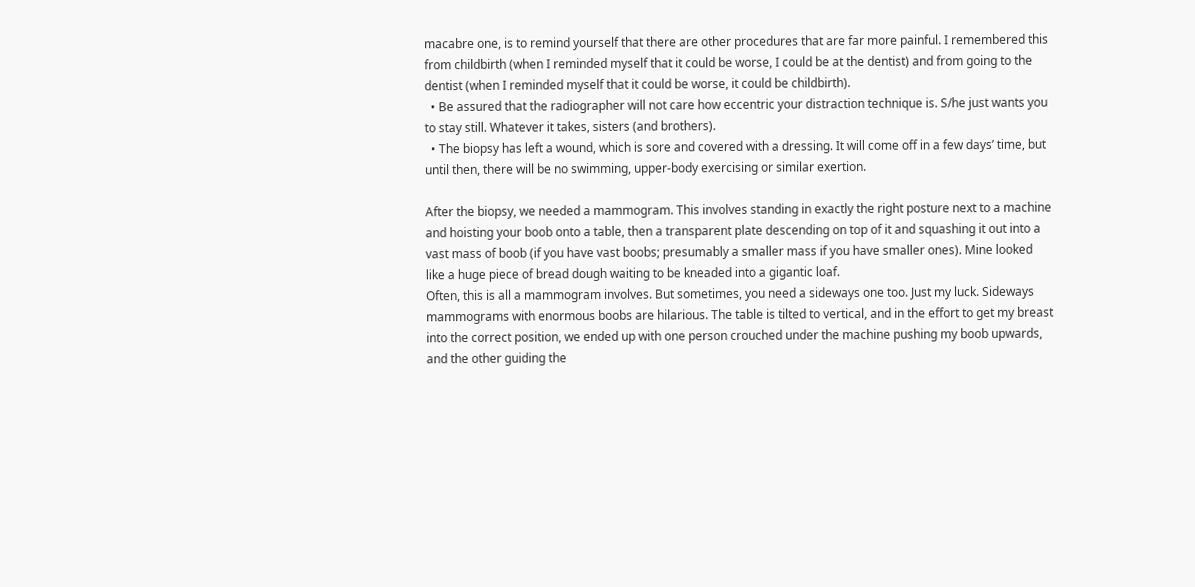macabre one, is to remind yourself that there are other procedures that are far more painful. I remembered this from childbirth (when I reminded myself that it could be worse, I could be at the dentist) and from going to the dentist (when I reminded myself that it could be worse, it could be childbirth).
  • Be assured that the radiographer will not care how eccentric your distraction technique is. S/he just wants you to stay still. Whatever it takes, sisters (and brothers).
  • The biopsy has left a wound, which is sore and covered with a dressing. It will come off in a few days’ time, but until then, there will be no swimming, upper-body exercising or similar exertion.

After the biopsy, we needed a mammogram. This involves standing in exactly the right posture next to a machine and hoisting your boob onto a table, then a transparent plate descending on top of it and squashing it out into a vast mass of boob (if you have vast boobs; presumably a smaller mass if you have smaller ones). Mine looked like a huge piece of bread dough waiting to be kneaded into a gigantic loaf.
Often, this is all a mammogram involves. But sometimes, you need a sideways one too. Just my luck. Sideways mammograms with enormous boobs are hilarious. The table is tilted to vertical, and in the effort to get my breast into the correct position, we ended up with one person crouched under the machine pushing my boob upwards, and the other guiding the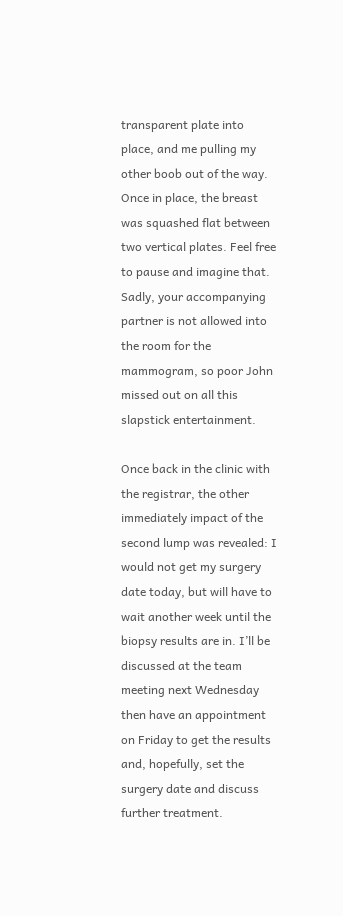transparent plate into place, and me pulling my other boob out of the way. Once in place, the breast was squashed flat between two vertical plates. Feel free to pause and imagine that.
Sadly, your accompanying partner is not allowed into the room for the mammogram, so poor John missed out on all this slapstick entertainment.

Once back in the clinic with the registrar, the other immediately impact of the second lump was revealed: I would not get my surgery date today, but will have to wait another week until the biopsy results are in. I’ll be discussed at the team meeting next Wednesday then have an appointment on Friday to get the results and, hopefully, set the surgery date and discuss further treatment.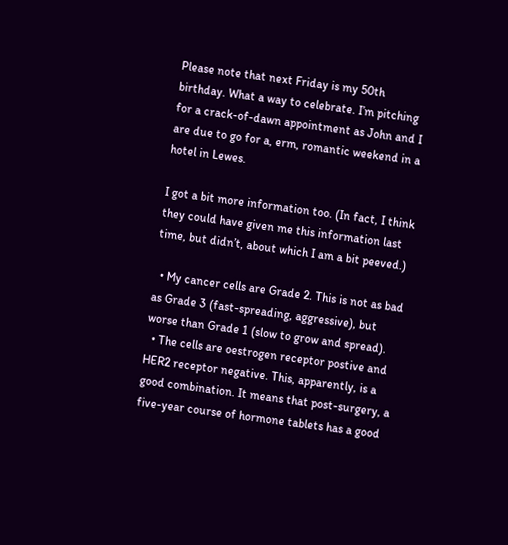Please note that next Friday is my 50th birthday. What a way to celebrate. I’m pitching for a crack-of-dawn appointment as John and I are due to go for a, erm, romantic weekend in a hotel in Lewes.

I got a bit more information too. (In fact, I think they could have given me this information last time, but didn’t, about which I am a bit peeved.)

  • My cancer cells are Grade 2. This is not as bad as Grade 3 (fast-spreading, aggressive), but worse than Grade 1 (slow to grow and spread).
  • The cells are oestrogen receptor postive and HER2 receptor negative. This, apparently, is a good combination. It means that post-surgery, a five-year course of hormone tablets has a good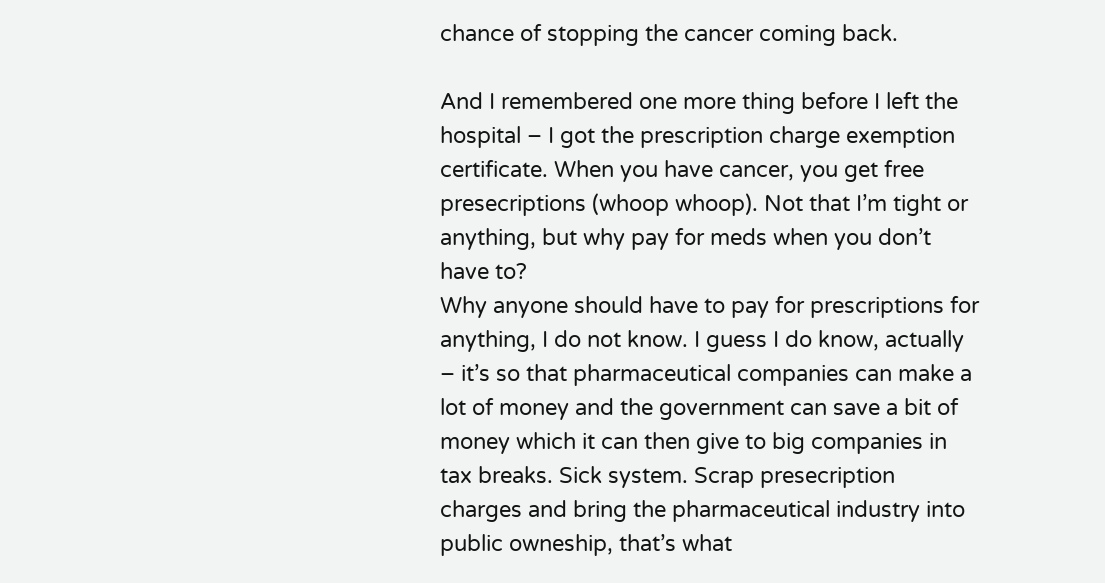chance of stopping the cancer coming back.

And I remembered one more thing before I left the hospital – I got the prescription charge exemption certificate. When you have cancer, you get free presecriptions (whoop whoop). Not that I’m tight or anything, but why pay for meds when you don’t have to?
Why anyone should have to pay for prescriptions for anything, I do not know. I guess I do know, actually – it’s so that pharmaceutical companies can make a lot of money and the government can save a bit of money which it can then give to big companies in tax breaks. Sick system. Scrap presecription charges and bring the pharmaceutical industry into public owneship, that’s what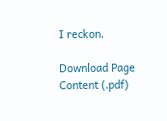I reckon.

Download Page Content (.pdf)